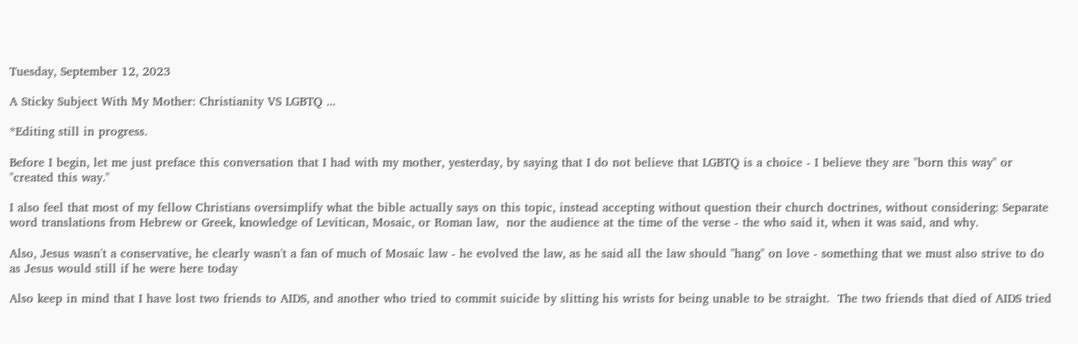Tuesday, September 12, 2023

A Sticky Subject With My Mother: Christianity VS LGBTQ ...

*Editing still in progress.

Before I begin, let me just preface this conversation that I had with my mother, yesterday, by saying that I do not believe that LGBTQ is a choice - I believe they are "born this way" or "created this way."

I also feel that most of my fellow Christians oversimplify what the bible actually says on this topic, instead accepting without question their church doctrines, without considering: Separate word translations from Hebrew or Greek, knowledge of Levitican, Mosaic, or Roman law,  nor the audience at the time of the verse - the who said it, when it was said, and why.

Also, Jesus wasn't a conservative, he clearly wasn't a fan of much of Mosaic law - he evolved the law, as he said all the law should "hang" on love - something that we must also strive to do as Jesus would still if he were here today

Also keep in mind that I have lost two friends to AIDS, and another who tried to commit suicide by slitting his wrists for being unable to be straight.  The two friends that died of AIDS tried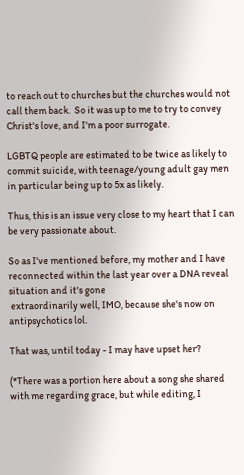to reach out to churches but the churches would not call them back.  So it was up to me to try to convey Christ's love, and I'm a poor surrogate.

LGBTQ people are estimated to be twice as likely to commit suicide, with teenage/young adult gay men in particular being up to 5x as likely.

Thus, this is an issue very close to my heart that I can be very passionate about.

So as I've mentioned before, my mother and I have reconnected within the last year over a DNA reveal situation and it's gone
 extraordinarily well, IMO, because she's now on antipsychotics lol.

That was, until today - I may have upset her?

(*There was a portion here about a song she shared with me regarding grace, but while editing, I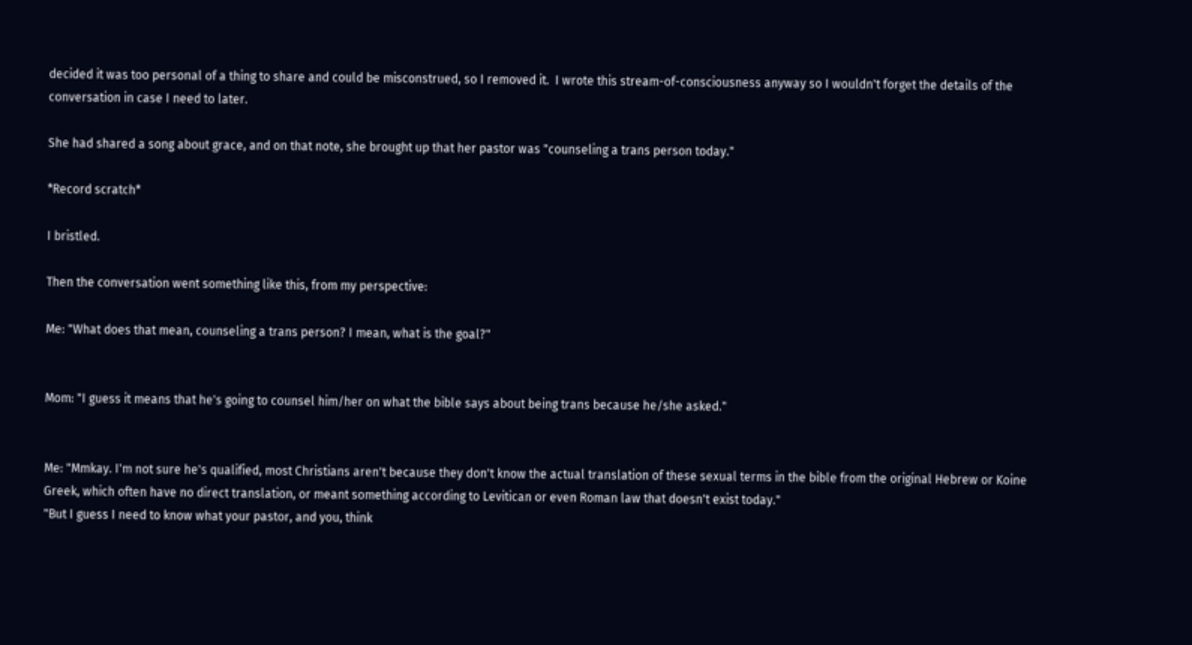decided it was too personal of a thing to share and could be misconstrued, so I removed it.  I wrote this stream-of-consciousness anyway so I wouldn't forget the details of the conversation in case I need to later.

She had shared a song about grace, and on that note, she brought up that her pastor was "counseling a trans person today."

*Record scratch*

I bristled.

Then the conversation went something like this, from my perspective:

Me: "What does that mean, counseling a trans person? I mean, what is the goal?"


Mom: "I guess it means that he's going to counsel him/her on what the bible says about being trans because he/she asked."


Me: "Mmkay. I'm not sure he's qualified, most Christians aren't because they don't know the actual translation of these sexual terms in the bible from the original Hebrew or Koine Greek, which often have no direct translation, or meant something according to Levitican or even Roman law that doesn't exist today."
"But I guess I need to know what your pastor, and you, think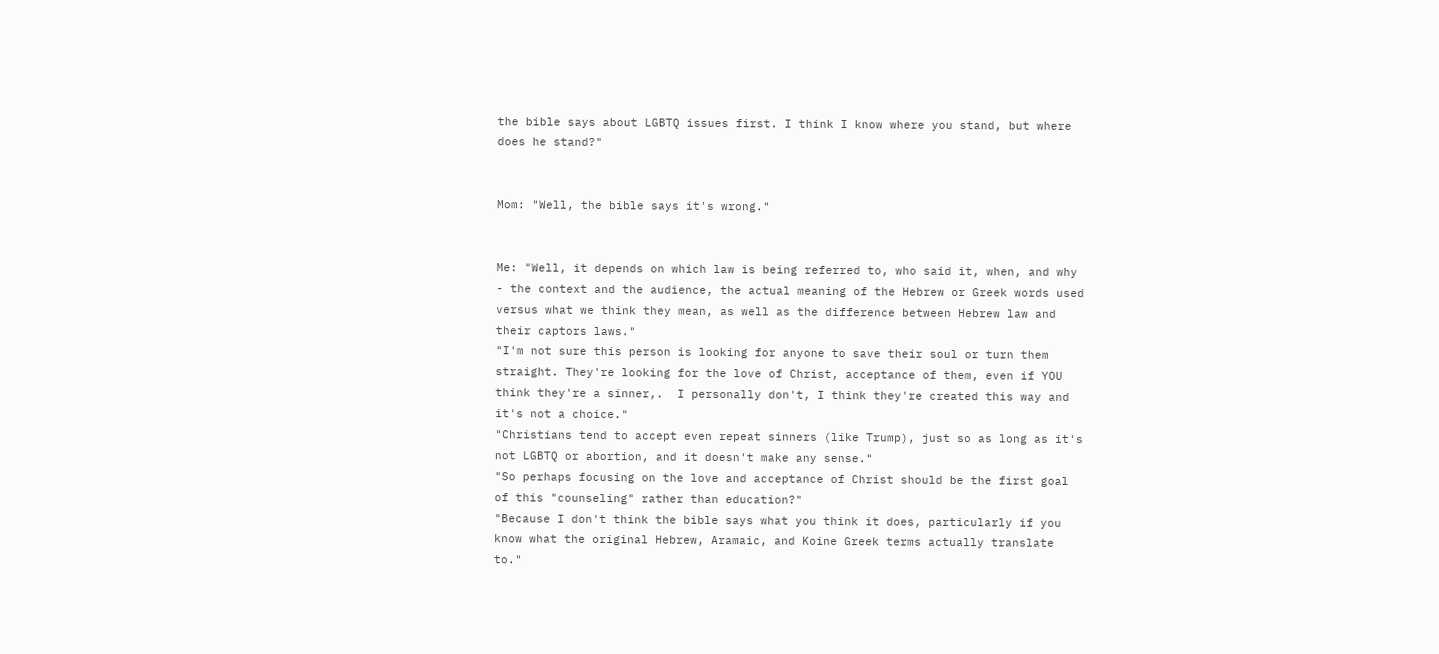the bible says about LGBTQ issues first. I think I know where you stand, but where does he stand?"


Mom: "Well, the bible says it's wrong."


Me: "Well, it depends on which law is being referred to, who said it, when, and why - the context and the audience, the actual meaning of the Hebrew or Greek words used versus what we think they mean, as well as the difference between Hebrew law and their captors laws."
"I'm not sure this person is looking for anyone to save their soul or turn them straight. They're looking for the love of Christ, acceptance of them, even if YOU think they're a sinner,.  I personally don't, I think they're created this way and it's not a choice."
"Christians tend to accept even repeat sinners (like Trump), just so as long as it's not LGBTQ or abortion, and it doesn't make any sense."
"So perhaps focusing on the love and acceptance of Christ should be the first goal of this "counseling" rather than education?"
"Because I don't think the bible says what you think it does, particularly if you know what the original Hebrew, Aramaic, and Koine Greek terms actually translate to."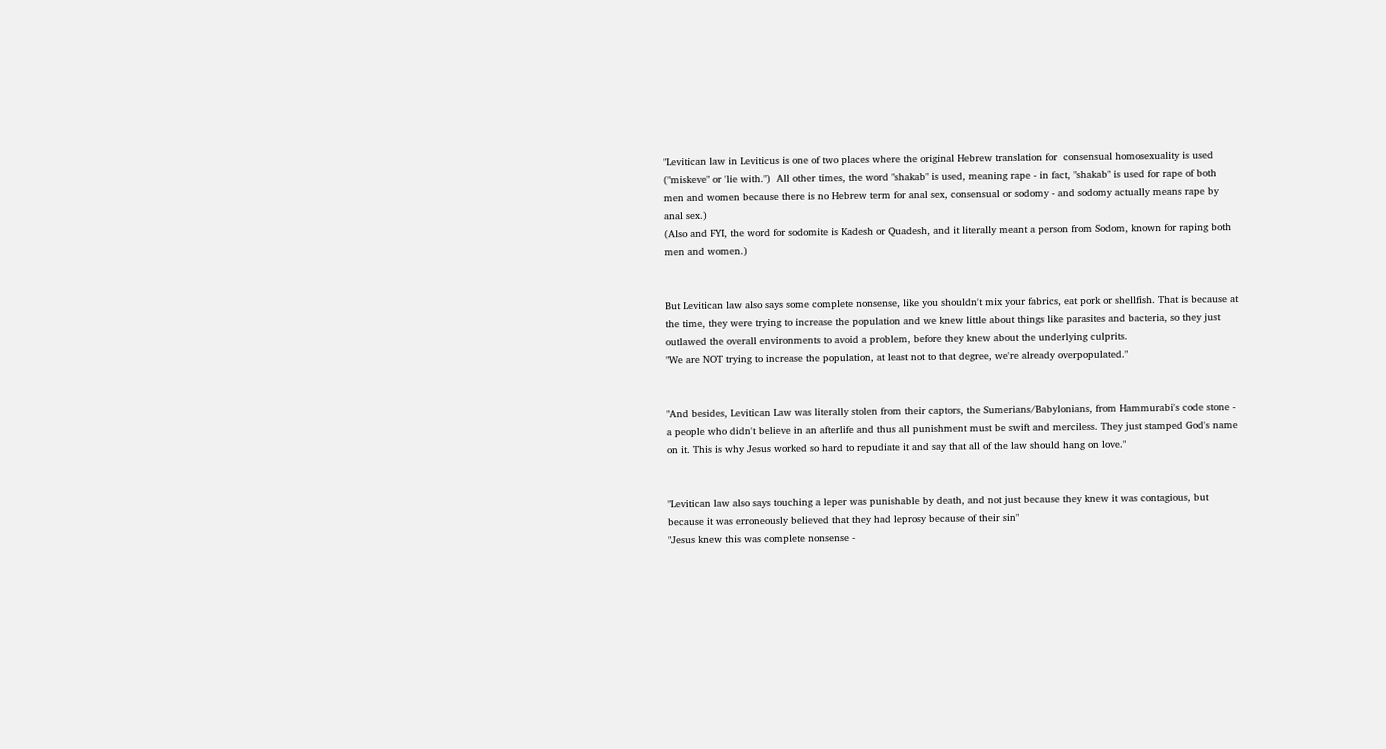"Levitican law in Leviticus is one of two places where the original Hebrew translation for  consensual homosexuality is used ("miskeve" or 'lie with.")  All other times, the word "shakab" is used, meaning rape - in fact, "shakab" is used for rape of both men and women because there is no Hebrew term for anal sex, consensual or sodomy - and sodomy actually means rape by anal sex.)
(Also and FYI, the word for sodomite is Kadesh or Quadesh, and it literally meant a person from Sodom, known for raping both men and women.)


But Levitican law also says some complete nonsense, like you shouldn't mix your fabrics, eat pork or shellfish. That is because at the time, they were trying to increase the population and we knew little about things like parasites and bacteria, so they just outlawed the overall environments to avoid a problem, before they knew about the underlying culprits.
"We are NOT trying to increase the population, at least not to that degree, we're already overpopulated."


"And besides, Levitican Law was literally stolen from their captors, the Sumerians/Babylonians, from Hammurabi's code stone - a people who didn't believe in an afterlife and thus all punishment must be swift and merciless. They just stamped God's name on it. This is why Jesus worked so hard to repudiate it and say that all of the law should hang on love."


"Levitican law also says touching a leper was punishable by death, and not just because they knew it was contagious, but because it was erroneously believed that they had leprosy because of their sin"
"Jesus knew this was complete nonsense -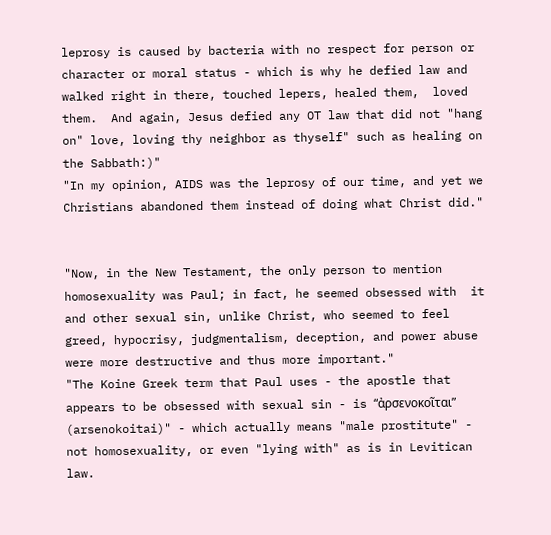leprosy is caused by bacteria with no respect for person or character or moral status - which is why he defied law and walked right in there, touched lepers, healed them,  loved them.  And again, Jesus defied any OT law that did not "hang on" love, loving thy neighbor as thyself" such as healing on the Sabbath:)"
"In my opinion, AIDS was the leprosy of our time, and yet we Christians abandoned them instead of doing what Christ did."


"Now, in the New Testament, the only person to mention homosexuality was Paul; in fact, he seemed obsessed with  it and other sexual sin, unlike Christ, who seemed to feel greed, hypocrisy, judgmentalism, deception, and power abuse were more destructive and thus more important."
"The Koine Greek term that Paul uses - the apostle that appears to be obsessed with sexual sin - is “ἀρσενοκοῖται” (arsenokoitai)" - which actually means "male prostitute" - not homosexuality, or even "lying with" as is in Levitican law.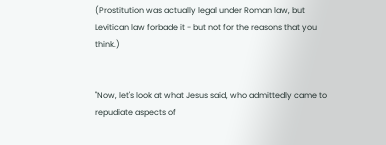(Prostitution was actually legal under Roman law, but Levitican law forbade it - but not for the reasons that you think.)


"Now, let's look at what Jesus said, who admittedly came to repudiate aspects of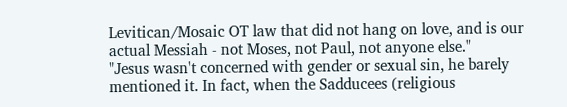Levitican/Mosaic OT law that did not hang on love, and is our actual Messiah - not Moses, not Paul, not anyone else."
"Jesus wasn't concerned with gender or sexual sin, he barely mentioned it. In fact, when the Sadducees (religious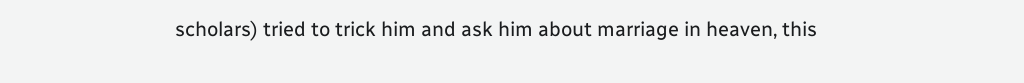scholars) tried to trick him and ask him about marriage in heaven, this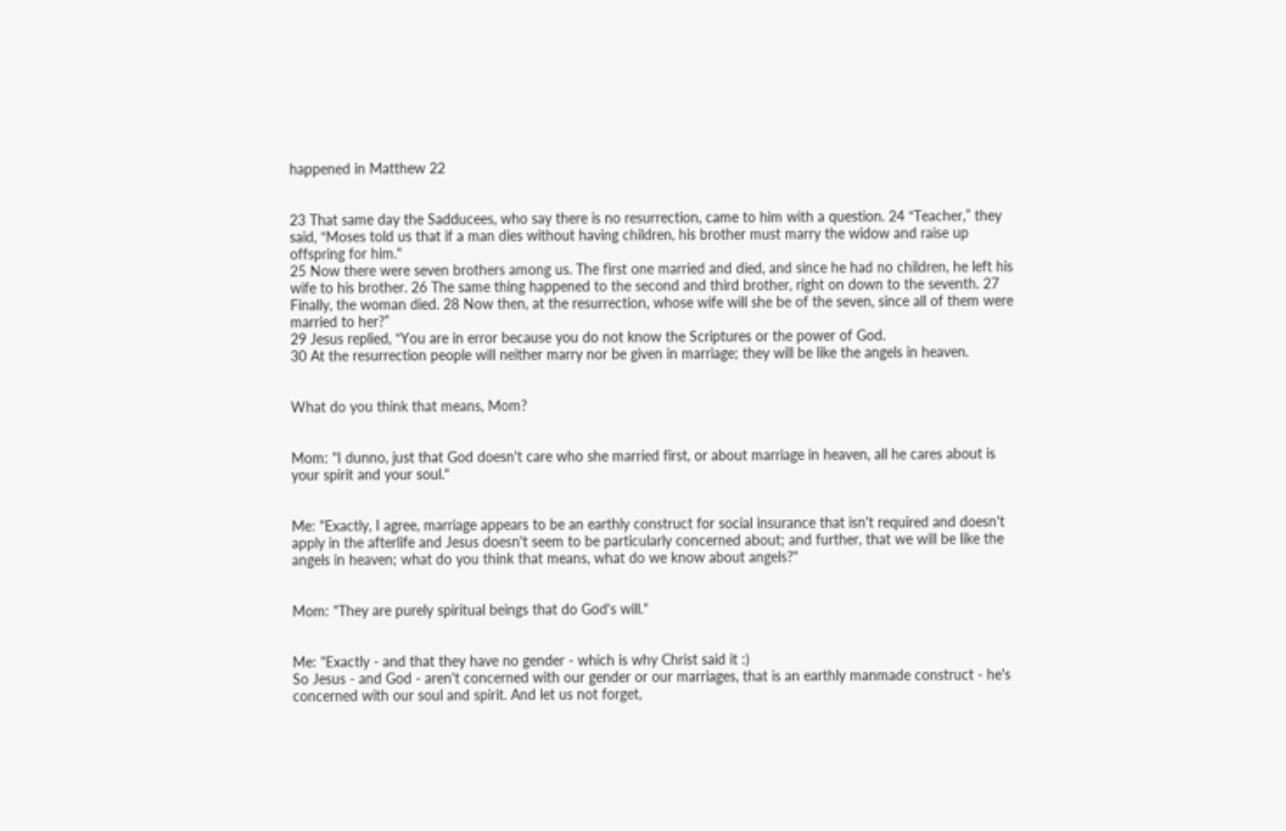happened in Matthew 22


23 That same day the Sadducees, who say there is no resurrection, came to him with a question. 24 “Teacher,” they said, “Moses told us that if a man dies without having children, his brother must marry the widow and raise up offspring for him."
25 Now there were seven brothers among us. The first one married and died, and since he had no children, he left his wife to his brother. 26 The same thing happened to the second and third brother, right on down to the seventh. 27 Finally, the woman died. 28 Now then, at the resurrection, whose wife will she be of the seven, since all of them were married to her?”
29 Jesus replied, “You are in error because you do not know the Scriptures or the power of God.
30 At the resurrection people will neither marry nor be given in marriage; they will be like the angels in heaven.


What do you think that means, Mom?


Mom: "I dunno, just that God doesn't care who she married first, or about marriage in heaven, all he cares about is your spirit and your soul."


Me: "Exactly, I agree, marriage appears to be an earthly construct for social insurance that isn't required and doesn't apply in the afterlife and Jesus doesn't seem to be particularly concerned about; and further, that we will be like the angels in heaven; what do you think that means, what do we know about angels?"


Mom: "They are purely spiritual beings that do God's will."


Me: "Exactly - and that they have no gender - which is why Christ said it :)
So Jesus - and God - aren't concerned with our gender or our marriages, that is an earthly manmade construct - he's concerned with our soul and spirit. And let us not forget,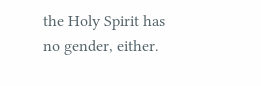the Holy Spirit has no gender, either.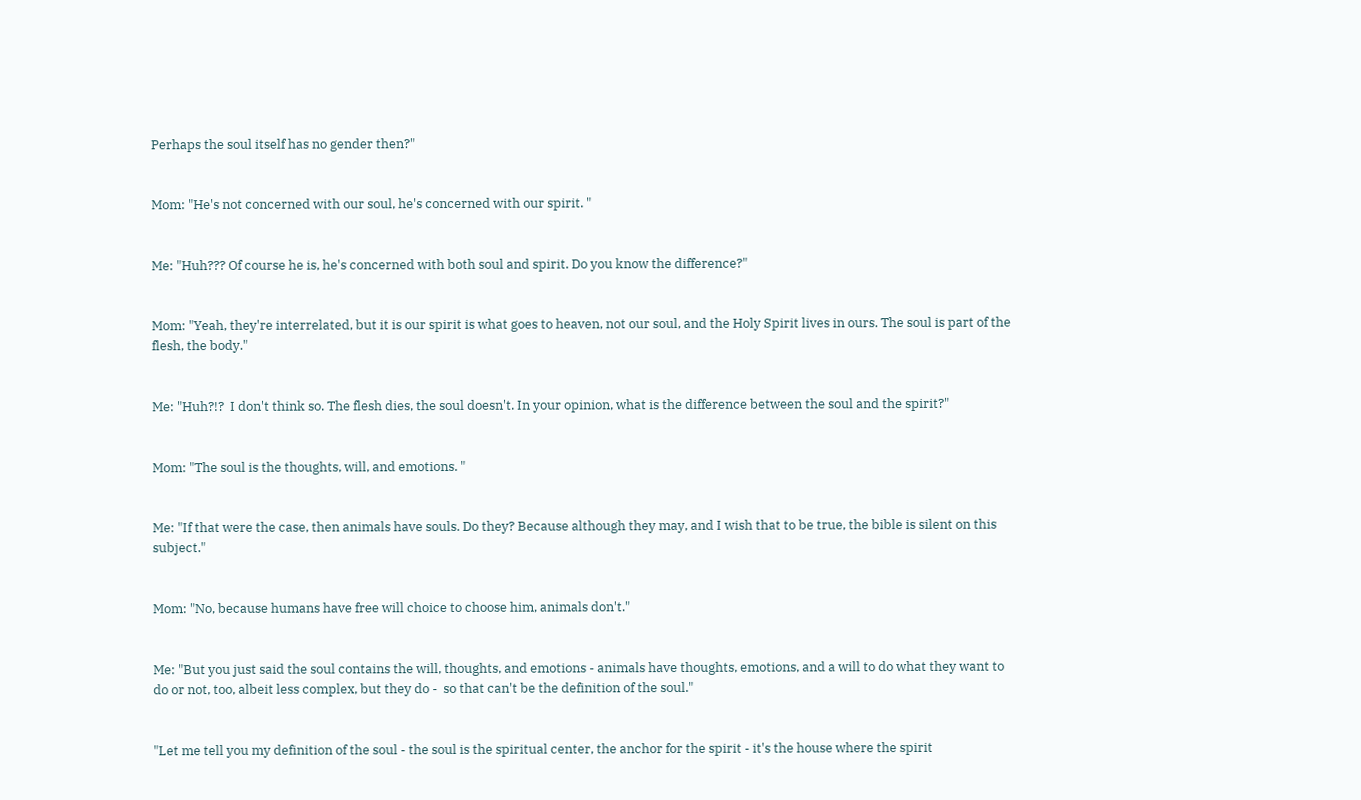Perhaps the soul itself has no gender then?"


Mom: "He's not concerned with our soul, he's concerned with our spirit. "


Me: "Huh??? Of course he is, he's concerned with both soul and spirit. Do you know the difference?"


Mom: "Yeah, they're interrelated, but it is our spirit is what goes to heaven, not our soul, and the Holy Spirit lives in ours. The soul is part of the flesh, the body."


Me: "Huh?!?  I don't think so. The flesh dies, the soul doesn't. In your opinion, what is the difference between the soul and the spirit?"


Mom: "The soul is the thoughts, will, and emotions. "


Me: "If that were the case, then animals have souls. Do they? Because although they may, and I wish that to be true, the bible is silent on this subject."


Mom: "No, because humans have free will choice to choose him, animals don't."


Me: "But you just said the soul contains the will, thoughts, and emotions - animals have thoughts, emotions, and a will to do what they want to do or not, too, albeit less complex, but they do -  so that can't be the definition of the soul."


"Let me tell you my definition of the soul - the soul is the spiritual center, the anchor for the spirit - it's the house where the spirit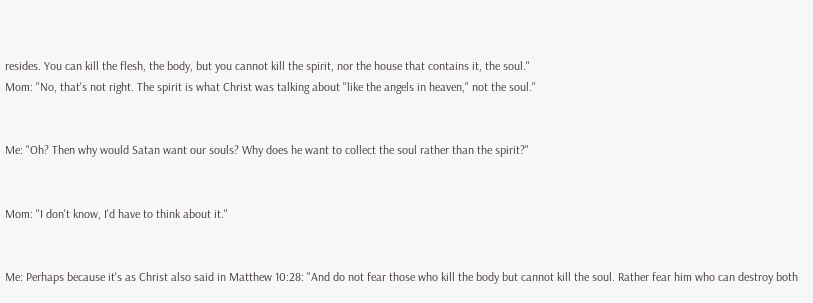resides. You can kill the flesh, the body, but you cannot kill the spirit, nor the house that contains it, the soul."
Mom: "No, that's not right. The spirit is what Christ was talking about "like the angels in heaven," not the soul."


Me: "Oh? Then why would Satan want our souls? Why does he want to collect the soul rather than the spirit?"


Mom: "I don't know, I'd have to think about it."


Me: Perhaps because it's as Christ also said in Matthew 10:28: "And do not fear those who kill the body but cannot kill the soul. Rather fear him who can destroy both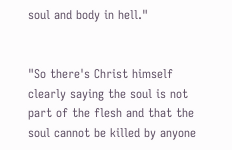soul and body in hell."


"So there's Christ himself clearly saying the soul is not part of the flesh and that the soul cannot be killed by anyone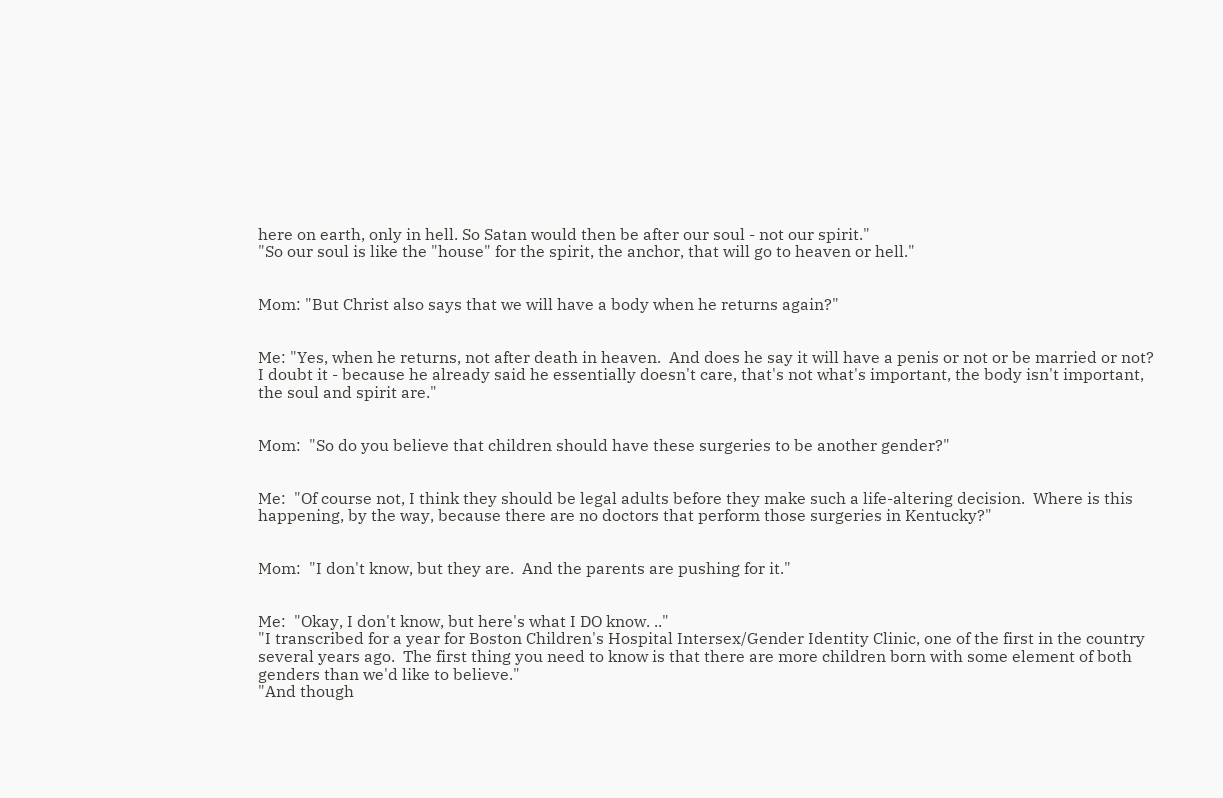here on earth, only in hell. So Satan would then be after our soul - not our spirit."
"So our soul is like the "house" for the spirit, the anchor, that will go to heaven or hell."


Mom: "But Christ also says that we will have a body when he returns again?"


Me: "Yes, when he returns, not after death in heaven.  And does he say it will have a penis or not or be married or not?  I doubt it - because he already said he essentially doesn't care, that's not what's important, the body isn't important, the soul and spirit are."


Mom:  "So do you believe that children should have these surgeries to be another gender?"


Me:  "Of course not, I think they should be legal adults before they make such a life-altering decision.  Where is this happening, by the way, because there are no doctors that perform those surgeries in Kentucky?"


Mom:  "I don't know, but they are.  And the parents are pushing for it."


Me:  "Okay, I don't know, but here's what I DO know. .."
"I transcribed for a year for Boston Children's Hospital Intersex/Gender Identity Clinic, one of the first in the country several years ago.  The first thing you need to know is that there are more children born with some element of both genders than we'd like to believe."
"And though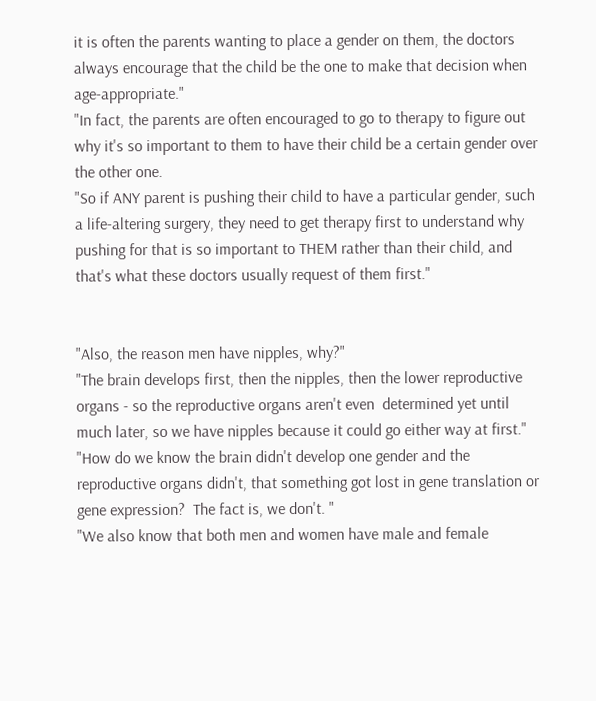it is often the parents wanting to place a gender on them, the doctors always encourage that the child be the one to make that decision when age-appropriate."
"In fact, the parents are often encouraged to go to therapy to figure out why it's so important to them to have their child be a certain gender over the other one.
"So if ANY parent is pushing their child to have a particular gender, such a life-altering surgery, they need to get therapy first to understand why pushing for that is so important to THEM rather than their child, and that's what these doctors usually request of them first."


"Also, the reason men have nipples, why?"
"The brain develops first, then the nipples, then the lower reproductive organs - so the reproductive organs aren't even  determined yet until much later, so we have nipples because it could go either way at first."
"How do we know the brain didn't develop one gender and the reproductive organs didn't, that something got lost in gene translation or gene expression?  The fact is, we don't. "
"We also know that both men and women have male and female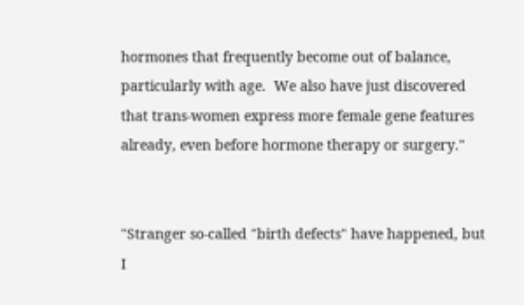hormones that frequently become out of balance, particularly with age.  We also have just discovered that trans-women express more female gene features already, even before hormone therapy or surgery."


"Stranger so-called "birth defects" have happened, but I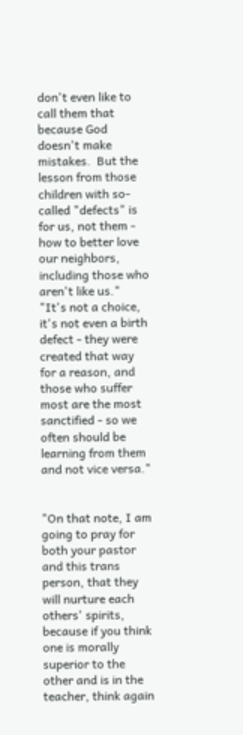don't even like to call them that because God doesn't make mistakes.  But the lesson from those children with so-called "defects" is for us, not them - how to better love our neighbors, including those who aren't like us."
"It's not a choice, it's not even a birth defect - they were created that way for a reason, and those who suffer most are the most sanctified - so we often should be learning from them and not vice versa."


"On that note, I am going to pray for both your pastor and this trans person, that they will nurture each others' spirits, because if you think one is morally superior to the other and is in the teacher, think again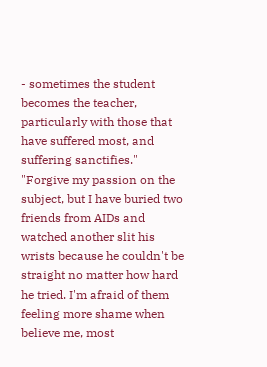- sometimes the student becomes the teacher, particularly with those that have suffered most, and suffering sanctifies."
"Forgive my passion on the subject, but I have buried two friends from AIDs and watched another slit his wrists because he couldn't be straight no matter how hard he tried. I'm afraid of them feeling more shame when believe me, most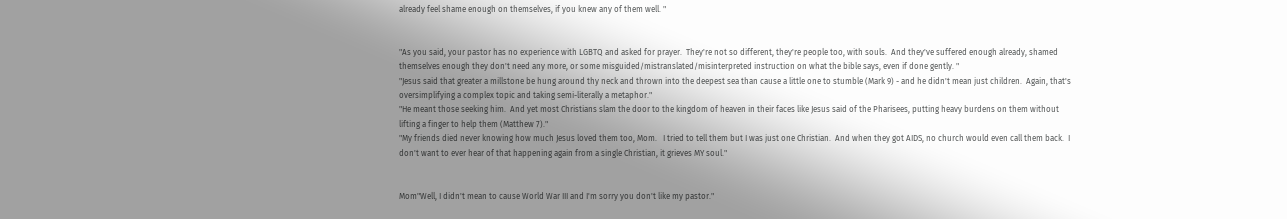already feel shame enough on themselves, if you knew any of them well. "


"As you said, your pastor has no experience with LGBTQ and asked for prayer.  They're not so different, they're people too, with souls.  And they've suffered enough already, shamed themselves enough they don't need any more, or some misguided/mistranslated/misinterpreted instruction on what the bible says, even if done gently. "
"Jesus said that greater a millstone be hung around thy neck and thrown into the deepest sea than cause a little one to stumble (Mark 9) - and he didn't mean just children.  Again, that's oversimplifying a complex topic and taking semi-literally a metaphor."
"He meant those seeking him.  And yet most Christians slam the door to the kingdom of heaven in their faces like Jesus said of the Pharisees, putting heavy burdens on them without lifting a finger to help them (Matthew 7)."
"My friends died never knowing how much Jesus loved them too, Mom.   I tried to tell them but I was just one Christian.  And when they got AIDS, no church would even call them back.  I don't want to ever hear of that happening again from a single Christian, it grieves MY soul."


Mom"Well, I didn't mean to cause World War III and I'm sorry you don't like my pastor."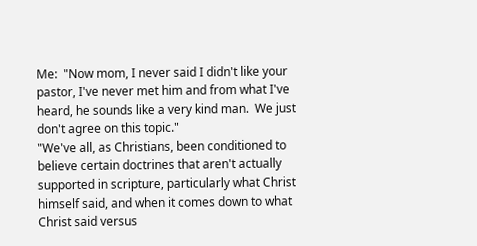Me:  "Now mom, I never said I didn't like your pastor, I've never met him and from what I've heard, he sounds like a very kind man.  We just don't agree on this topic."
"We've all, as Christians, been conditioned to believe certain doctrines that aren't actually supported in scripture, particularly what Christ himself said, and when it comes down to what Christ said versus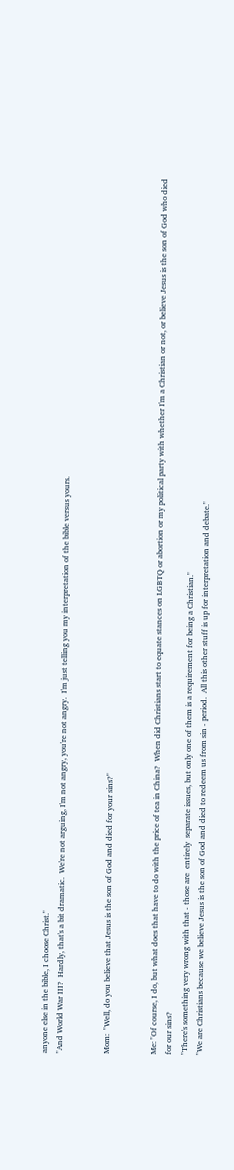anyone else in the bible, I choose Christ."
"And World War III?  Hardly, that's a bit dramatic.  We're not arguing, I'm not angry, you're not angry.  I'm just telling you my interpretation of the bible versus yours.


Mom:  "Well, do you believe that Jesus is the son of God and died for your sins?"


Me: "Of course, I do, but what does that have to do with the price of tea in China?  When did Christians start to equate stances on LGBTQ or abortion or my political party with whether I'm a Christian or not, or believe Jesus is the son of God who died for our sins?
"There's something very wrong with that - those are  entirely  separate issues, but only one of them is a requirement for being a Christian."
"We are Christians because we believe Jesus is the son of God and died to redeem us from sin - period.  All this other stuff is up for interpretation and debate."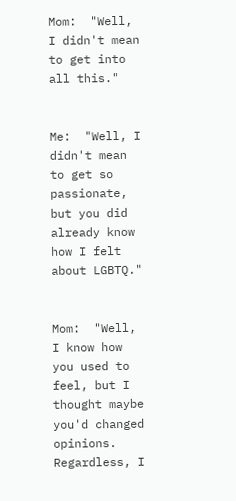Mom:  "Well, I didn't mean to get into all this."


Me:  "Well, I didn't mean to get so passionate, but you did already know how I felt about LGBTQ."


Mom:  "Well, I know how you used to feel, but I thought maybe you'd changed opinions. Regardless, I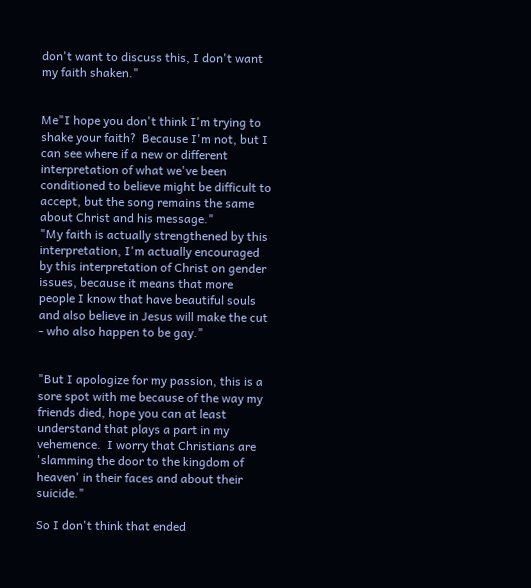don't want to discuss this, I don't want my faith shaken."


Me"I hope you don't think I'm trying to shake your faith?  Because I'm not, but I can see where if a new or different interpretation of what we've been conditioned to believe might be difficult to accept, but the song remains the same about Christ and his message."
"My faith is actually strengthened by this interpretation, I'm actually encouraged by this interpretation of Christ on gender issues, because it means that more people I know that have beautiful souls and also believe in Jesus will make the cut - who also happen to be gay."


"But I apologize for my passion, this is a sore spot with me because of the way my friends died, hope you can at least understand that plays a part in my vehemence.  I worry that Christians are 'slamming the door to the kingdom of heaven' in their faces and about their suicide."

So I don't think that ended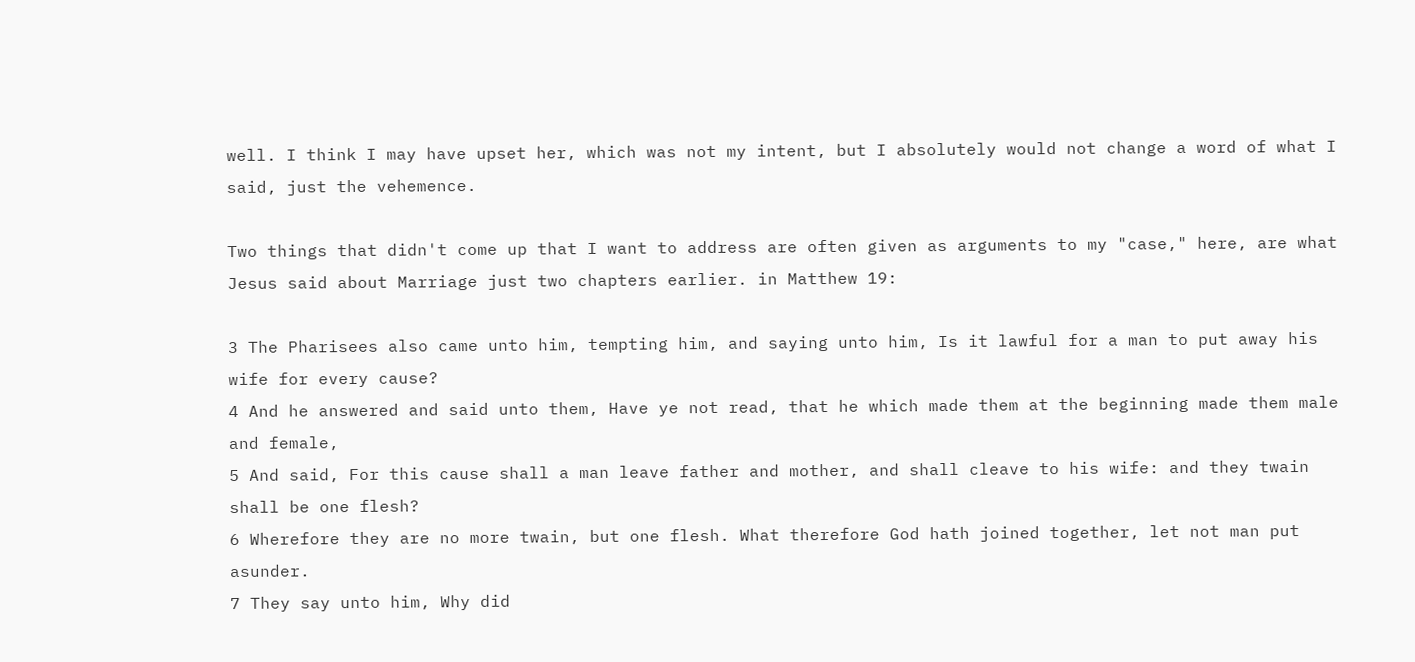well. I think I may have upset her, which was not my intent, but I absolutely would not change a word of what I said, just the vehemence.

Two things that didn't come up that I want to address are often given as arguments to my "case," here, are what Jesus said about Marriage just two chapters earlier. in Matthew 19:

3 The Pharisees also came unto him, tempting him, and saying unto him, Is it lawful for a man to put away his wife for every cause?
4 And he answered and said unto them, Have ye not read, that he which made them at the beginning made them male and female,
5 And said, For this cause shall a man leave father and mother, and shall cleave to his wife: and they twain shall be one flesh?
6 Wherefore they are no more twain, but one flesh. What therefore God hath joined together, let not man put asunder.
7 They say unto him, Why did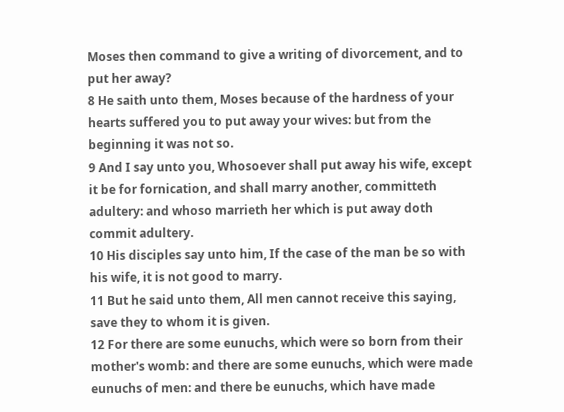Moses then command to give a writing of divorcement, and to put her away?
8 He saith unto them, Moses because of the hardness of your hearts suffered you to put away your wives: but from the beginning it was not so.
9 And I say unto you, Whosoever shall put away his wife, except it be for fornication, and shall marry another, committeth adultery: and whoso marrieth her which is put away doth commit adultery.
10 His disciples say unto him, If the case of the man be so with his wife, it is not good to marry.
11 But he said unto them, All men cannot receive this saying, save they to whom it is given.
12 For there are some eunuchs, which were so born from their mother's womb: and there are some eunuchs, which were made eunuchs of men: and there be eunuchs, which have made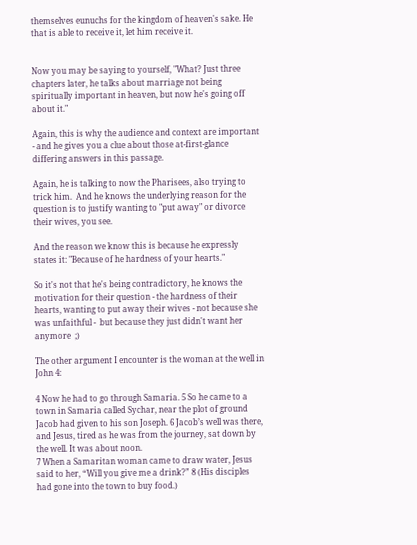themselves eunuchs for the kingdom of heaven's sake. He that is able to receive it, let him receive it.


Now you may be saying to yourself, "What? Just three chapters later, he talks about marriage not being spiritually important in heaven, but now he's going off about it."

Again, this is why the audience and context are important - and he gives you a clue about those at-first-glance differing answers in this passage.

Again, he is talking to now the Pharisees, also trying to trick him.  And he knows the underlying reason for the question is to justify wanting to "put away" or divorce their wives, you see.

And the reason we know this is because he expressly states it: "Because of he hardness of your hearts."

So it's not that he's being contradictory, he knows the motivation for their question - the hardness of their hearts, wanting to put away their wives - not because she was unfaithful -  but because they just didn't want her anymore  ;)

The other argument I encounter is the woman at the well in John 4:

4 Now he had to go through Samaria. 5 So he came to a town in Samaria called Sychar, near the plot of ground Jacob had given to his son Joseph. 6 Jacob’s well was there, and Jesus, tired as he was from the journey, sat down by the well. It was about noon.
7 When a Samaritan woman came to draw water, Jesus said to her, “Will you give me a drink?” 8 (His disciples had gone into the town to buy food.)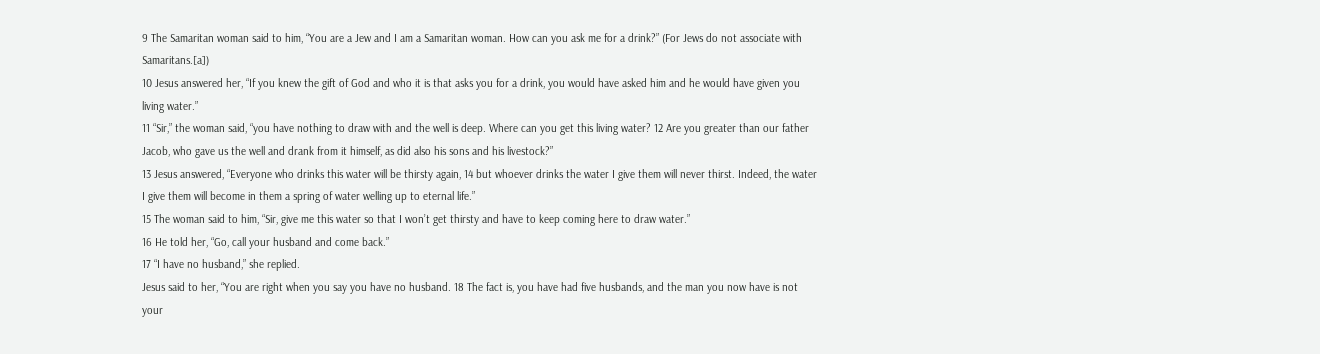9 The Samaritan woman said to him, “You are a Jew and I am a Samaritan woman. How can you ask me for a drink?” (For Jews do not associate with Samaritans.[a])
10 Jesus answered her, “If you knew the gift of God and who it is that asks you for a drink, you would have asked him and he would have given you living water.”
11 “Sir,” the woman said, “you have nothing to draw with and the well is deep. Where can you get this living water? 12 Are you greater than our father Jacob, who gave us the well and drank from it himself, as did also his sons and his livestock?”
13 Jesus answered, “Everyone who drinks this water will be thirsty again, 14 but whoever drinks the water I give them will never thirst. Indeed, the water I give them will become in them a spring of water welling up to eternal life.”
15 The woman said to him, “Sir, give me this water so that I won’t get thirsty and have to keep coming here to draw water.”
16 He told her, “Go, call your husband and come back.”
17 “I have no husband,” she replied.
Jesus said to her, “You are right when you say you have no husband. 18 The fact is, you have had five husbands, and the man you now have is not your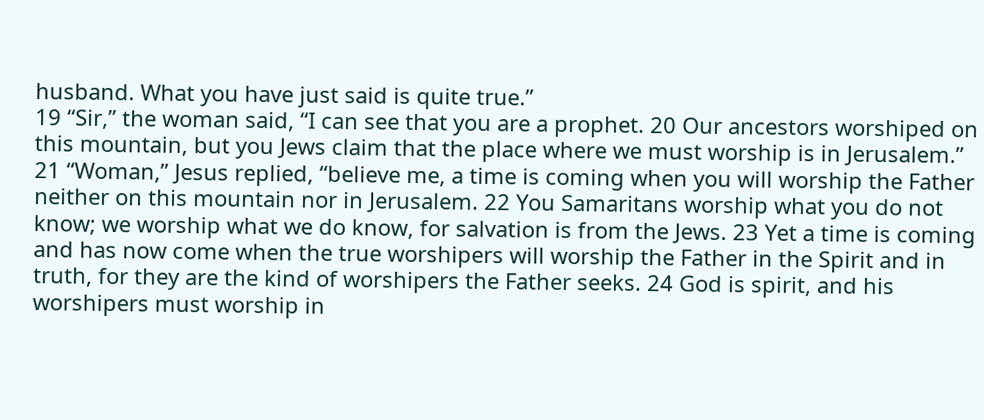husband. What you have just said is quite true.”
19 “Sir,” the woman said, “I can see that you are a prophet. 20 Our ancestors worshiped on this mountain, but you Jews claim that the place where we must worship is in Jerusalem.”
21 “Woman,” Jesus replied, “believe me, a time is coming when you will worship the Father neither on this mountain nor in Jerusalem. 22 You Samaritans worship what you do not know; we worship what we do know, for salvation is from the Jews. 23 Yet a time is coming and has now come when the true worshipers will worship the Father in the Spirit and in truth, for they are the kind of worshipers the Father seeks. 24 God is spirit, and his worshipers must worship in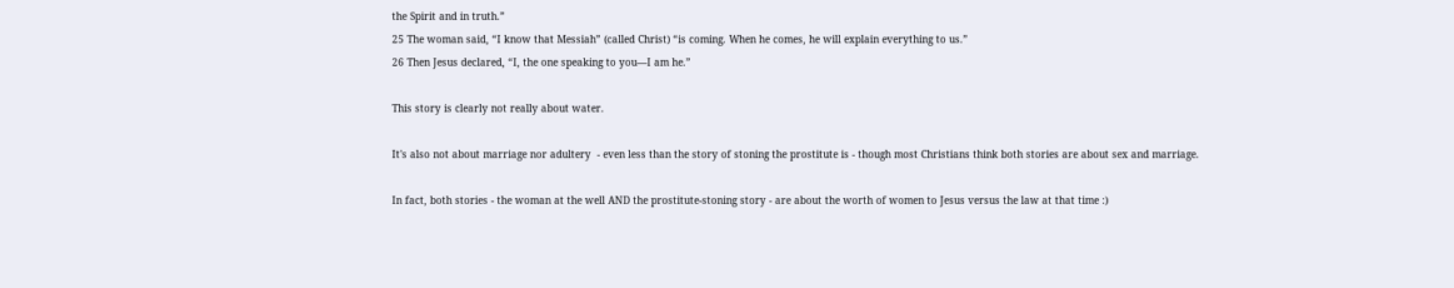the Spirit and in truth.”
25 The woman said, “I know that Messiah” (called Christ) “is coming. When he comes, he will explain everything to us.”
26 Then Jesus declared, “I, the one speaking to you—I am he.”

This story is clearly not really about water.

It's also not about marriage nor adultery  - even less than the story of stoning the prostitute is - though most Christians think both stories are about sex and marriage.

In fact, both stories - the woman at the well AND the prostitute-stoning story - are about the worth of women to Jesus versus the law at that time :)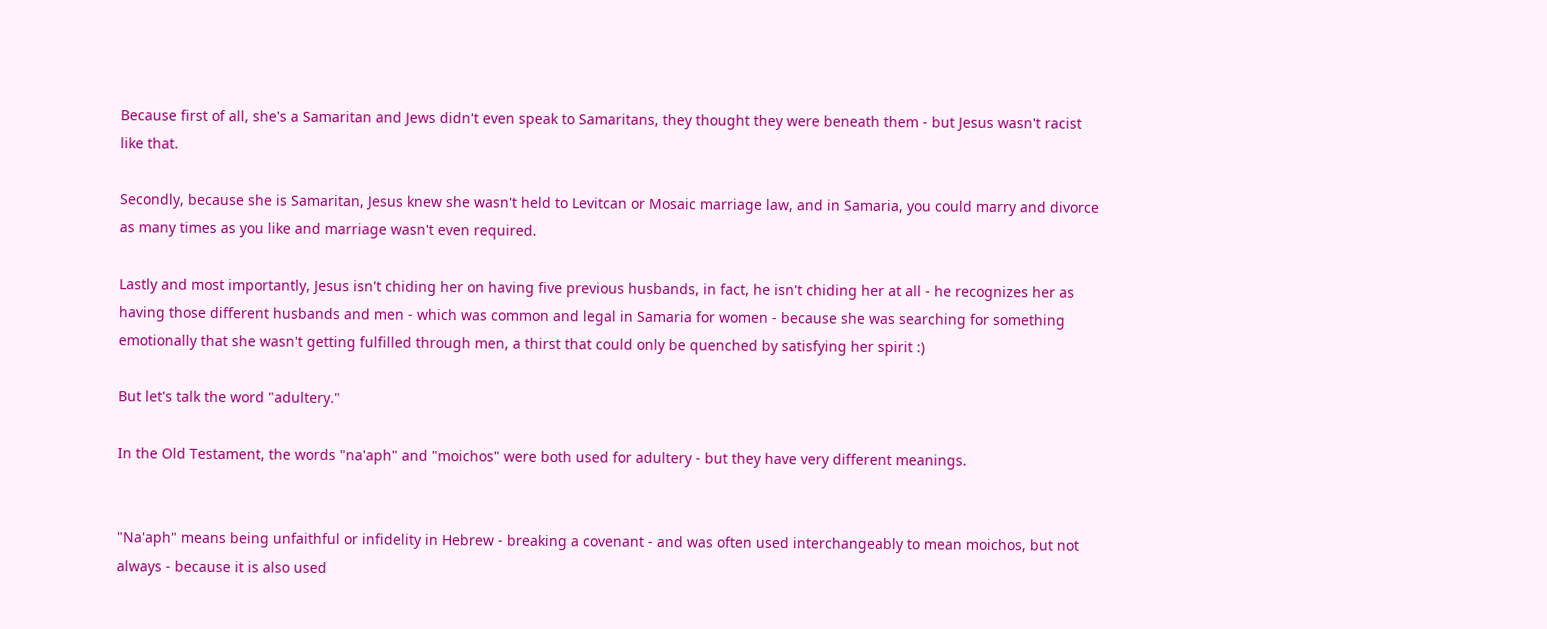Because first of all, she's a Samaritan and Jews didn't even speak to Samaritans, they thought they were beneath them - but Jesus wasn't racist like that.

Secondly, because she is Samaritan, Jesus knew she wasn't held to Levitcan or Mosaic marriage law, and in Samaria, you could marry and divorce as many times as you like and marriage wasn't even required.

Lastly and most importantly, Jesus isn't chiding her on having five previous husbands, in fact, he isn't chiding her at all - he recognizes her as having those different husbands and men - which was common and legal in Samaria for women - because she was searching for something emotionally that she wasn't getting fulfilled through men, a thirst that could only be quenched by satisfying her spirit :)

But let's talk the word "adultery."

In the Old Testament, the words "na'aph" and "moichos" were both used for adultery - but they have very different meanings.


"Na'aph" means being unfaithful or infidelity in Hebrew - breaking a covenant - and was often used interchangeably to mean moichos, but not always - because it is also used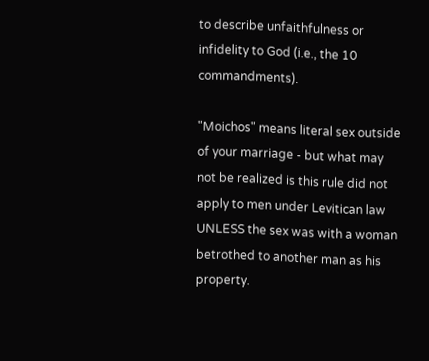to describe unfaithfulness or infidelity to God (i.e., the 10 commandments).

"Moichos" means literal sex outside of your marriage - but what may not be realized is this rule did not apply to men under Levitican law UNLESS the sex was with a woman betrothed to another man as his property.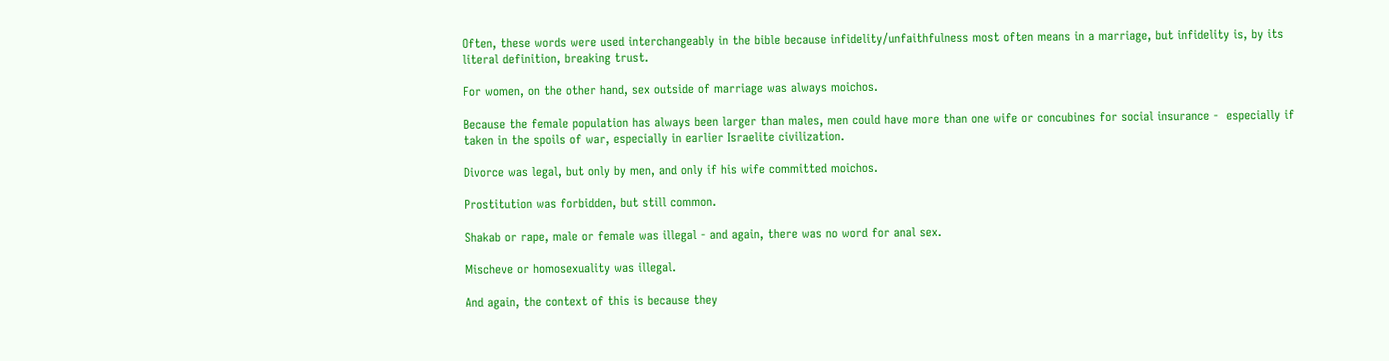Often, these words were used interchangeably in the bible because infidelity/unfaithfulness most often means in a marriage, but infidelity is, by its literal definition, breaking trust.

For women, on the other hand, sex outside of marriage was always moichos.

Because the female population has always been larger than males, men could have more than one wife or concubines for social insurance -  especially if taken in the spoils of war, especially in earlier Israelite civilization.

Divorce was legal, but only by men, and only if his wife committed moichos.

Prostitution was forbidden, but still common.

Shakab or rape, male or female was illegal - and again, there was no word for anal sex.

Mischeve or homosexuality was illegal.

And again, the context of this is because they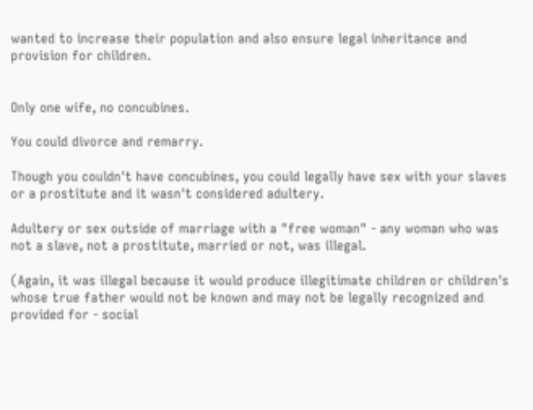wanted to increase their population and also ensure legal inheritance and provision for children.


Only one wife, no concubines.

You could divorce and remarry.

Though you couldn't have concubines, you could legally have sex with your slaves or a prostitute and it wasn't considered adultery.

Adultery or sex outside of marriage with a "free woman" - any woman who was not a slave, not a prostitute, married or not, was illegal.

(Again, it was illegal because it would produce illegitimate children or children's whose true father would not be known and may not be legally recognized and provided for - social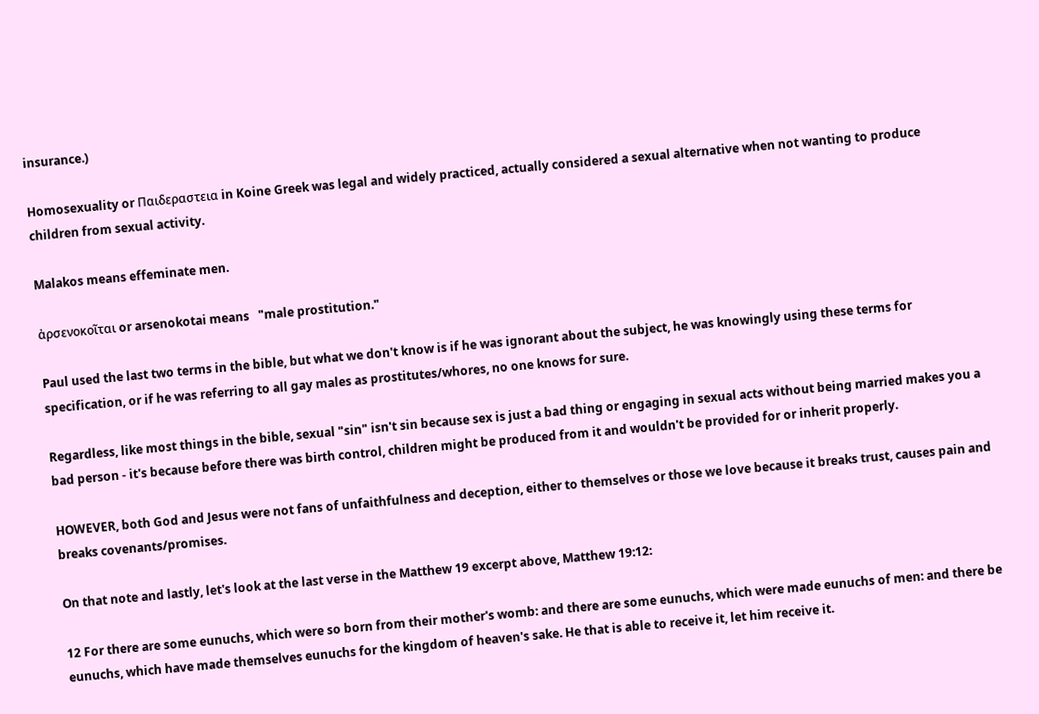insurance.)

Homosexuality or Παιδεραστεια in Koine Greek was legal and widely practiced, actually considered a sexual alternative when not wanting to produce children from sexual activity.

Malakos means effeminate men.

ἀρσενοκοῖται or arsenokotai means   "male prostitution."

Paul used the last two terms in the bible, but what we don't know is if he was ignorant about the subject, he was knowingly using these terms for specification, or if he was referring to all gay males as prostitutes/whores, no one knows for sure.

Regardless, like most things in the bible, sexual "sin" isn't sin because sex is just a bad thing or engaging in sexual acts without being married makes you a bad person - it's because before there was birth control, children might be produced from it and wouldn't be provided for or inherit properly.

HOWEVER, both God and Jesus were not fans of unfaithfulness and deception, either to themselves or those we love because it breaks trust, causes pain and breaks covenants/promises.

On that note and lastly, let's look at the last verse in the Matthew 19 excerpt above, Matthew 19:12:

12 For there are some eunuchs, which were so born from their mother's womb: and there are some eunuchs, which were made eunuchs of men: and there be eunuchs, which have made themselves eunuchs for the kingdom of heaven's sake. He that is able to receive it, let him receive it.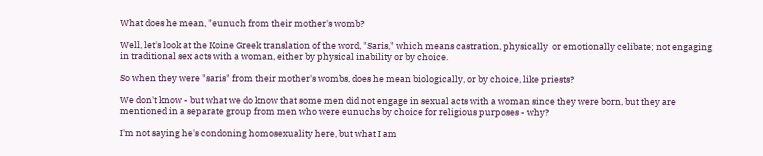What does he mean, "eunuch from their mother's womb?

Well, let's look at the Koine Greek translation of the word, "Saris," which means castration, physically  or emotionally celibate; not engaging in traditional sex acts with a woman, either by physical inability or by choice.

So when they were "saris" from their mother's wombs, does he mean biologically, or by choice, like priests?

We don't know - but what we do know that some men did not engage in sexual acts with a woman since they were born, but they are mentioned in a separate group from men who were eunuchs by choice for religious purposes - why?

I'm not saying he's condoning homosexuality here, but what I am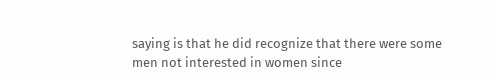saying is that he did recognize that there were some men not interested in women since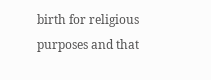birth for religious purposes and that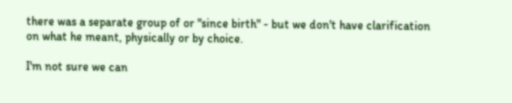there was a separate group of or "since birth" - but we don't have clarification on what he meant, physically or by choice.

I'm not sure we can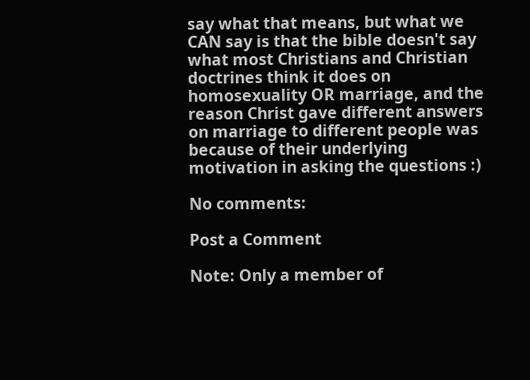say what that means, but what we CAN say is that the bible doesn't say what most Christians and Christian doctrines think it does on homosexuality OR marriage, and the reason Christ gave different answers on marriage to different people was because of their underlying motivation in asking the questions :)

No comments:

Post a Comment

Note: Only a member of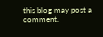this blog may post a comment.